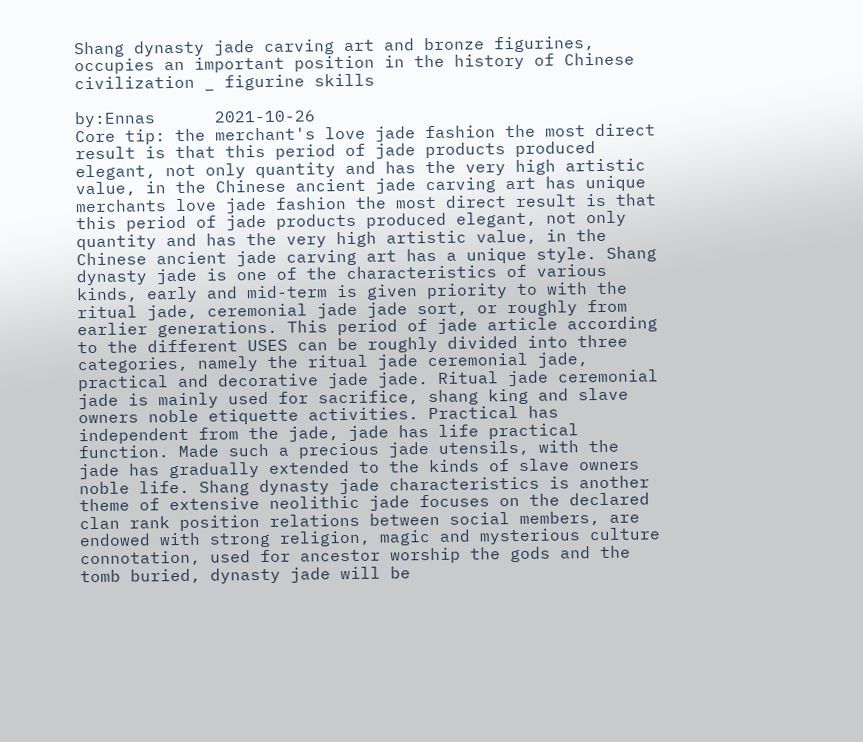Shang dynasty jade carving art and bronze figurines, occupies an important position in the history of Chinese civilization _ figurine skills

by:Ennas      2021-10-26
Core tip: the merchant's love jade fashion the most direct result is that this period of jade products produced elegant, not only quantity and has the very high artistic value, in the Chinese ancient jade carving art has unique merchants love jade fashion the most direct result is that this period of jade products produced elegant, not only quantity and has the very high artistic value, in the Chinese ancient jade carving art has a unique style. Shang dynasty jade is one of the characteristics of various kinds, early and mid-term is given priority to with the ritual jade, ceremonial jade jade sort, or roughly from earlier generations. This period of jade article according to the different USES can be roughly divided into three categories, namely the ritual jade ceremonial jade, practical and decorative jade jade. Ritual jade ceremonial jade is mainly used for sacrifice, shang king and slave owners noble etiquette activities. Practical has independent from the jade, jade has life practical function. Made such a precious jade utensils, with the jade has gradually extended to the kinds of slave owners noble life. Shang dynasty jade characteristics is another theme of extensive neolithic jade focuses on the declared clan rank position relations between social members, are endowed with strong religion, magic and mysterious culture connotation, used for ancestor worship the gods and the tomb buried, dynasty jade will be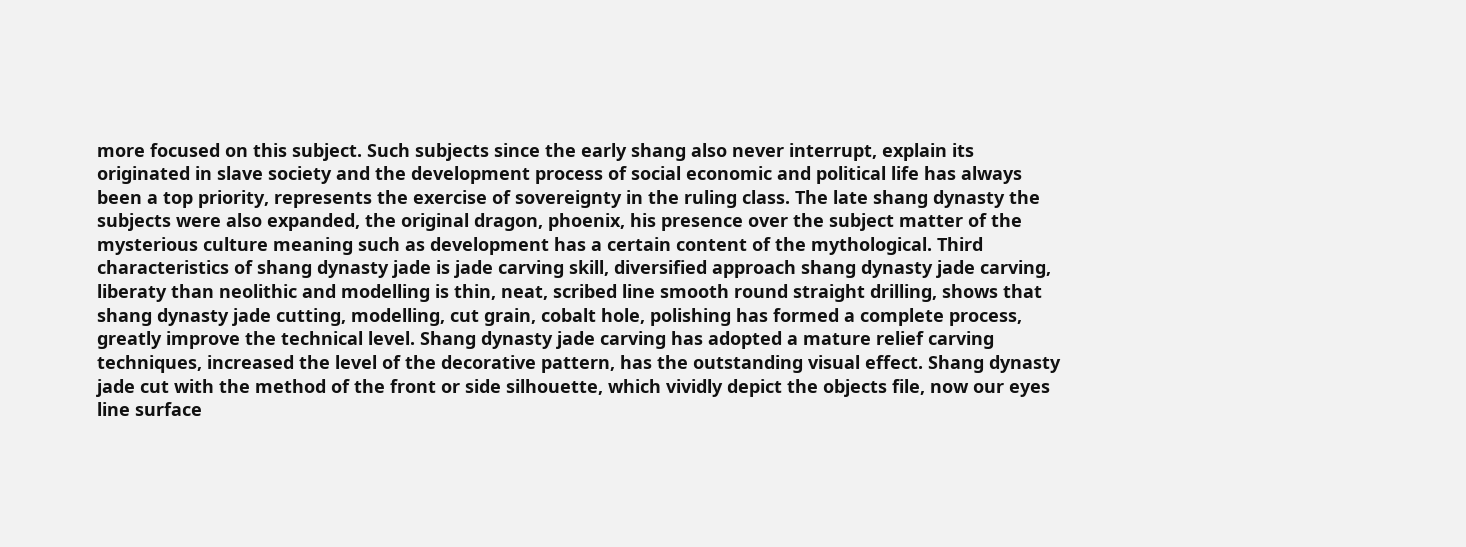more focused on this subject. Such subjects since the early shang also never interrupt, explain its originated in slave society and the development process of social economic and political life has always been a top priority, represents the exercise of sovereignty in the ruling class. The late shang dynasty the subjects were also expanded, the original dragon, phoenix, his presence over the subject matter of the mysterious culture meaning such as development has a certain content of the mythological. Third characteristics of shang dynasty jade is jade carving skill, diversified approach shang dynasty jade carving, liberaty than neolithic and modelling is thin, neat, scribed line smooth round straight drilling, shows that shang dynasty jade cutting, modelling, cut grain, cobalt hole, polishing has formed a complete process, greatly improve the technical level. Shang dynasty jade carving has adopted a mature relief carving techniques, increased the level of the decorative pattern, has the outstanding visual effect. Shang dynasty jade cut with the method of the front or side silhouette, which vividly depict the objects file, now our eyes line surface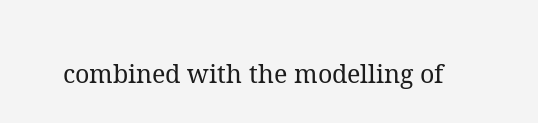combined with the modelling of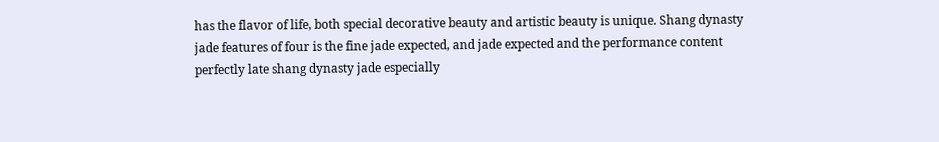has the flavor of life, both special decorative beauty and artistic beauty is unique. Shang dynasty jade features of four is the fine jade expected, and jade expected and the performance content perfectly late shang dynasty jade especially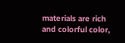materials are rich and colorful color,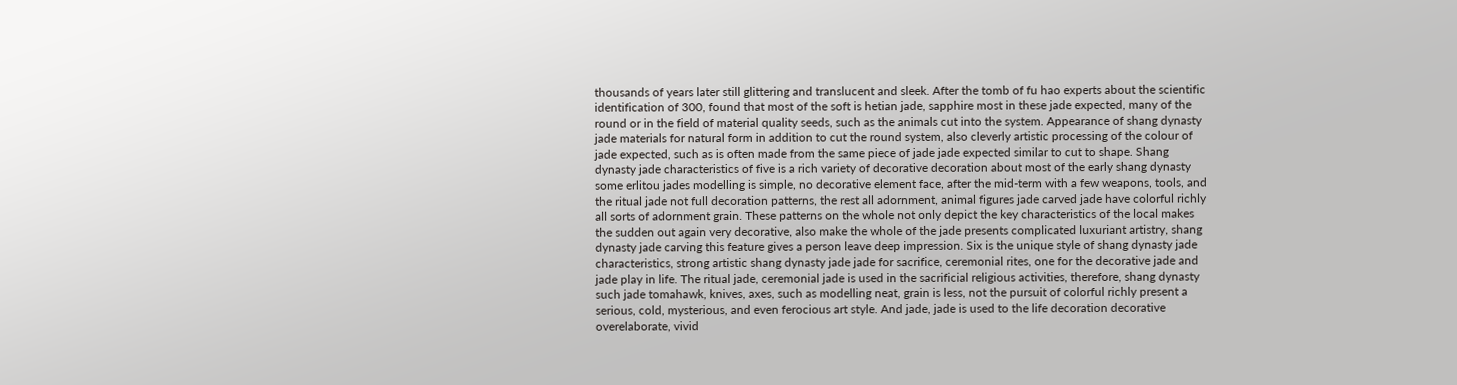thousands of years later still glittering and translucent and sleek. After the tomb of fu hao experts about the scientific identification of 300, found that most of the soft is hetian jade, sapphire most in these jade expected, many of the round or in the field of material quality seeds, such as the animals cut into the system. Appearance of shang dynasty jade materials for natural form in addition to cut the round system, also cleverly artistic processing of the colour of jade expected, such as is often made from the same piece of jade jade expected similar to cut to shape. Shang dynasty jade characteristics of five is a rich variety of decorative decoration about most of the early shang dynasty some erlitou jades modelling is simple, no decorative element face, after the mid-term with a few weapons, tools, and the ritual jade not full decoration patterns, the rest all adornment, animal figures jade carved jade have colorful richly all sorts of adornment grain. These patterns on the whole not only depict the key characteristics of the local makes the sudden out again very decorative, also make the whole of the jade presents complicated luxuriant artistry, shang dynasty jade carving this feature gives a person leave deep impression. Six is the unique style of shang dynasty jade characteristics, strong artistic shang dynasty jade jade for sacrifice, ceremonial rites, one for the decorative jade and jade play in life. The ritual jade, ceremonial jade is used in the sacrificial religious activities, therefore, shang dynasty such jade tomahawk, knives, axes, such as modelling neat, grain is less, not the pursuit of colorful richly present a serious, cold, mysterious, and even ferocious art style. And jade, jade is used to the life decoration decorative overelaborate, vivid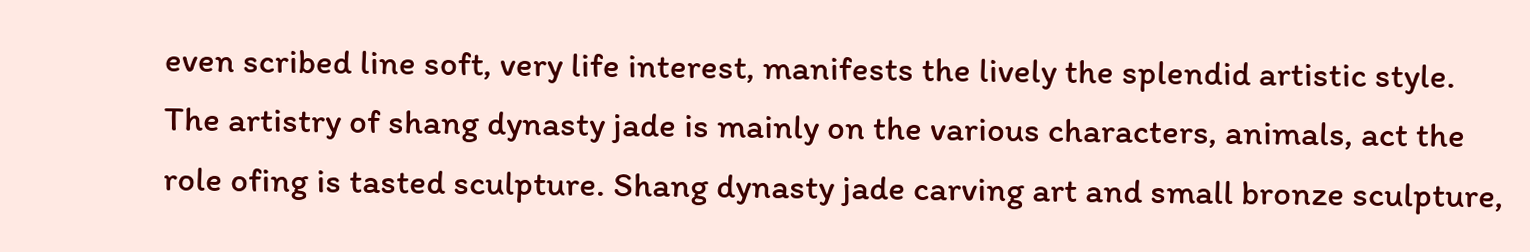even scribed line soft, very life interest, manifests the lively the splendid artistic style. The artistry of shang dynasty jade is mainly on the various characters, animals, act the role ofing is tasted sculpture. Shang dynasty jade carving art and small bronze sculpture,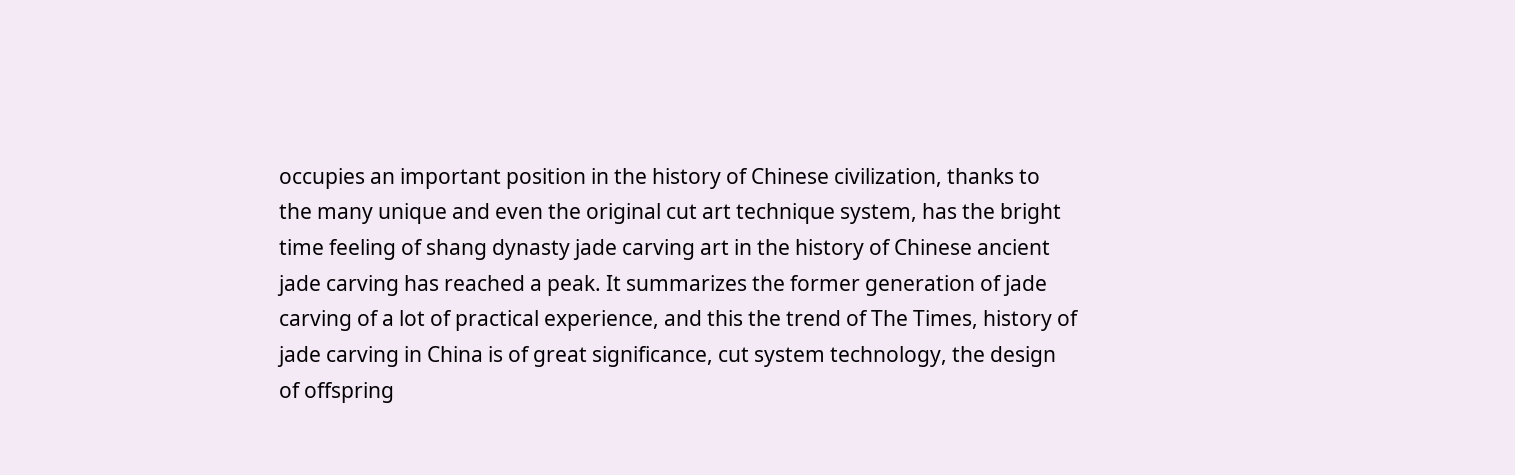occupies an important position in the history of Chinese civilization, thanks to the many unique and even the original cut art technique system, has the bright time feeling of shang dynasty jade carving art in the history of Chinese ancient jade carving has reached a peak. It summarizes the former generation of jade carving of a lot of practical experience, and this the trend of The Times, history of jade carving in China is of great significance, cut system technology, the design of offspring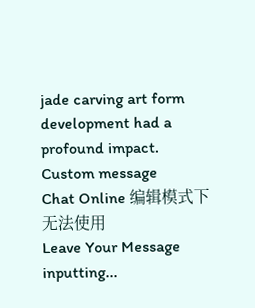jade carving art form development had a profound impact.
Custom message
Chat Online 编辑模式下无法使用
Leave Your Message inputting...